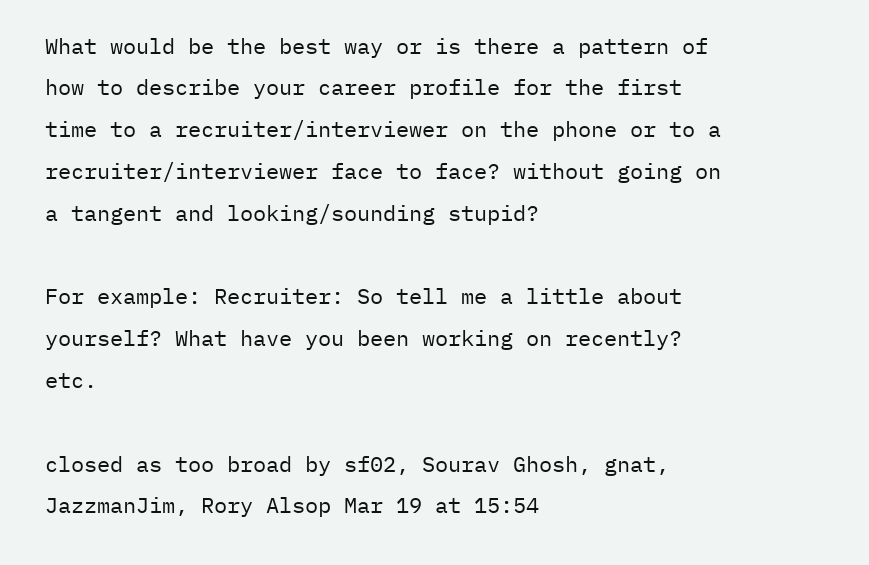What would be the best way or is there a pattern of how to describe your career profile for the first time to a recruiter/interviewer on the phone or to a recruiter/interviewer face to face? without going on a tangent and looking/sounding stupid?

For example: Recruiter: So tell me a little about yourself? What have you been working on recently? etc.

closed as too broad by sf02, Sourav Ghosh, gnat, JazzmanJim, Rory Alsop Mar 19 at 15:54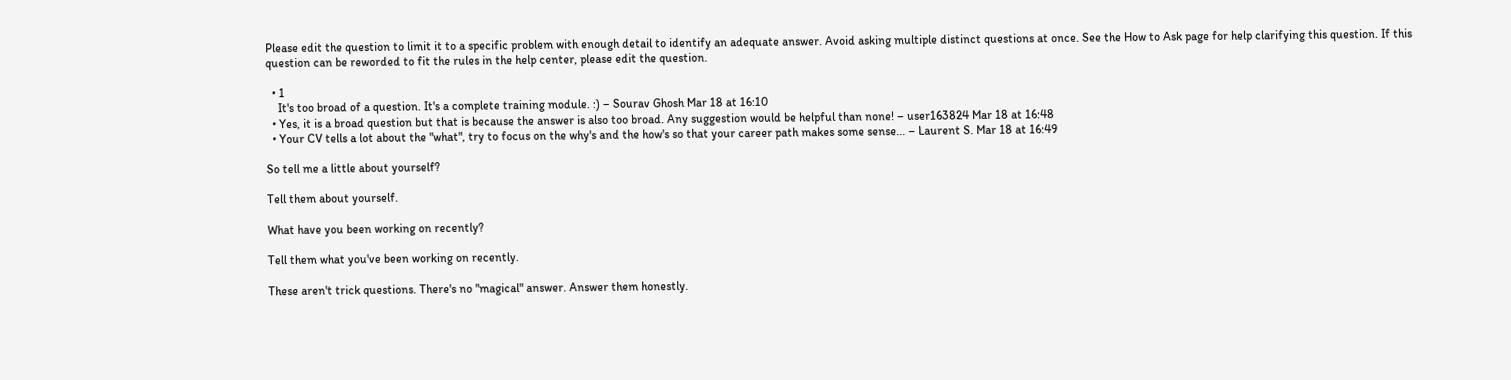Please edit the question to limit it to a specific problem with enough detail to identify an adequate answer. Avoid asking multiple distinct questions at once. See the How to Ask page for help clarifying this question. If this question can be reworded to fit the rules in the help center, please edit the question.

  • 1
    It's too broad of a question. It's a complete training module. :) – Sourav Ghosh Mar 18 at 16:10
  • Yes, it is a broad question but that is because the answer is also too broad. Any suggestion would be helpful than none! – user163824 Mar 18 at 16:48
  • Your CV tells a lot about the "what", try to focus on the why's and the how's so that your career path makes some sense... – Laurent S. Mar 18 at 16:49

So tell me a little about yourself?

Tell them about yourself.

What have you been working on recently?

Tell them what you've been working on recently.

These aren't trick questions. There's no "magical" answer. Answer them honestly.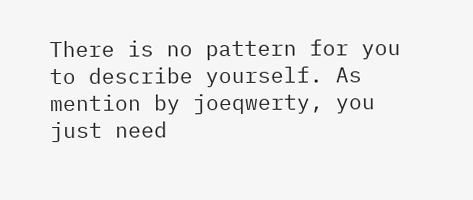There is no pattern for you to describe yourself. As mention by joeqwerty, you just need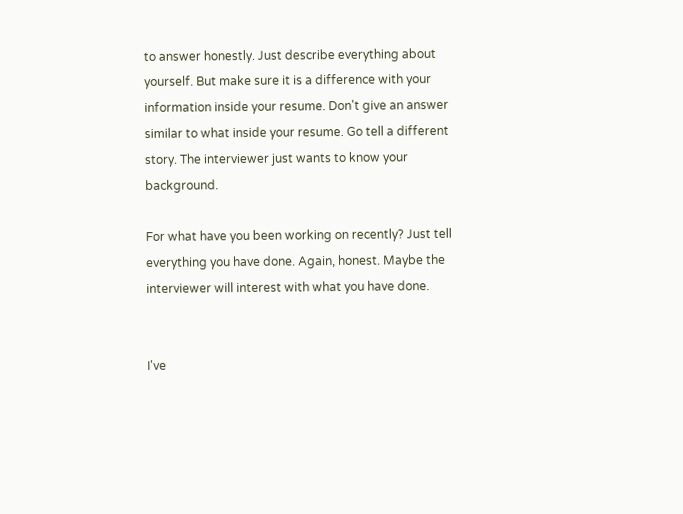to answer honestly. Just describe everything about yourself. But make sure it is a difference with your information inside your resume. Don't give an answer similar to what inside your resume. Go tell a different story. The interviewer just wants to know your background.

For what have you been working on recently? Just tell everything you have done. Again, honest. Maybe the interviewer will interest with what you have done.


I've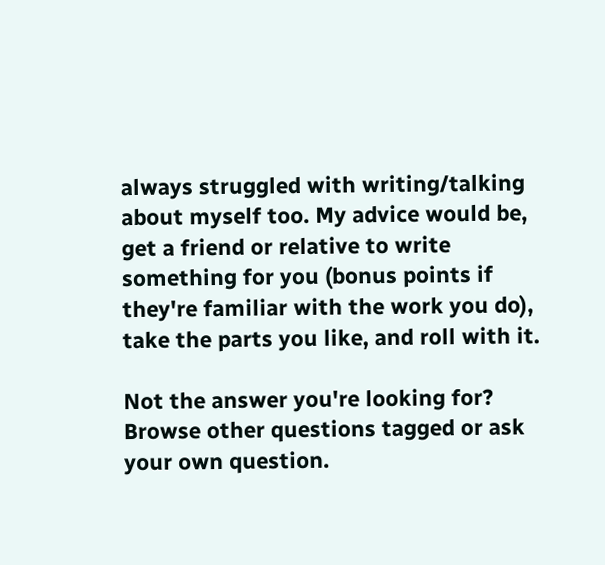always struggled with writing/talking about myself too. My advice would be, get a friend or relative to write something for you (bonus points if they're familiar with the work you do), take the parts you like, and roll with it.

Not the answer you're looking for? Browse other questions tagged or ask your own question.